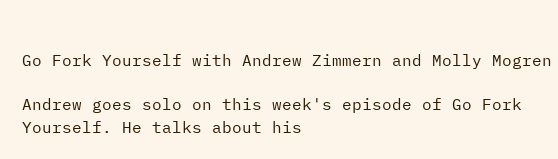Go Fork Yourself with Andrew Zimmern and Molly Mogren

Andrew goes solo on this week's episode of Go Fork Yourself. He talks about his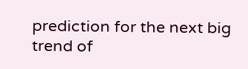prediction for the next big trend of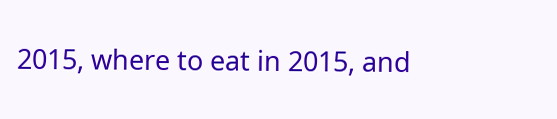2015, where to eat in 2015, and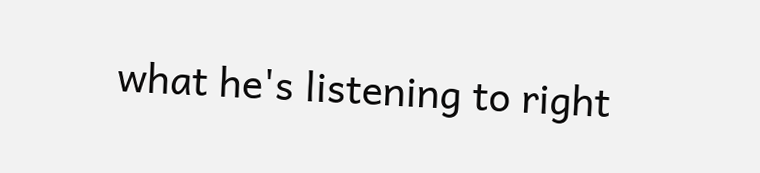what he's listening to right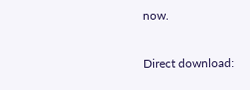now.

Direct download: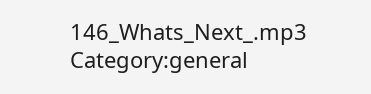146_Whats_Next_.mp3
Category:general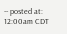-- posted at: 12:00am CDT